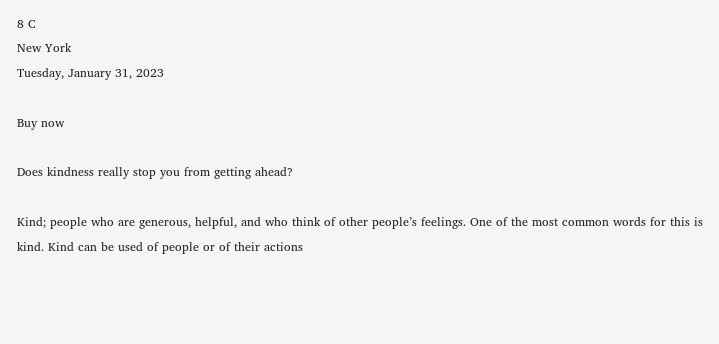8 C
New York
Tuesday, January 31, 2023

Buy now

Does kindness really stop you from getting ahead?

Kind; people who are generous, helpful, and who think of other people’s feelings. One of the most common words for this is kind. Kind can be used of people or of their actions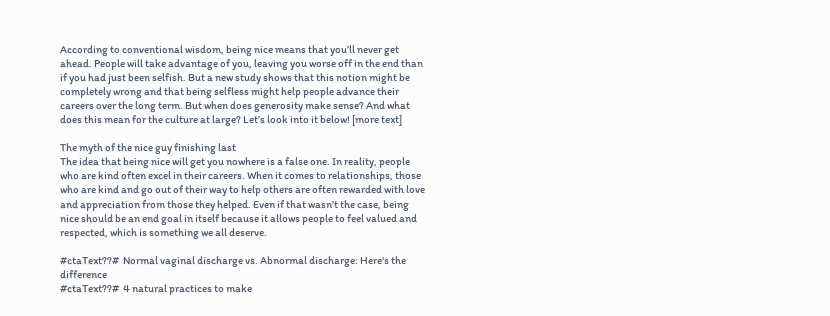According to conventional wisdom, being nice means that you’ll never get ahead. People will take advantage of you, leaving you worse off in the end than if you had just been selfish. But a new study shows that this notion might be completely wrong and that being selfless might help people advance their careers over the long term. But when does generosity make sense? And what does this mean for the culture at large? Let’s look into it below! [more text]

The myth of the nice guy finishing last
The idea that being nice will get you nowhere is a false one. In reality, people who are kind often excel in their careers. When it comes to relationships, those who are kind and go out of their way to help others are often rewarded with love and appreciation from those they helped. Even if that wasn’t the case, being nice should be an end goal in itself because it allows people to feel valued and respected, which is something we all deserve.

#ctaText??#  Normal vaginal discharge vs. Abnormal discharge: Here's the difference
#ctaText??#  4 natural practices to make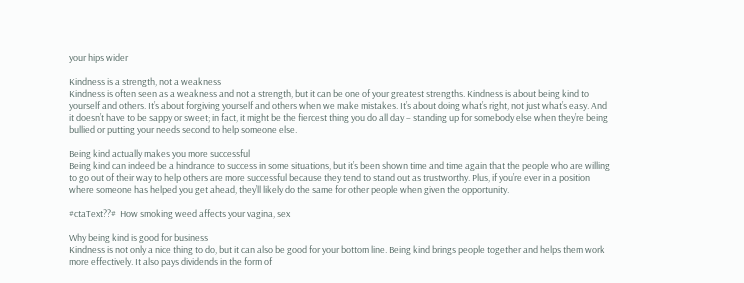your hips wider

Kindness is a strength, not a weakness
Kindness is often seen as a weakness and not a strength, but it can be one of your greatest strengths. Kindness is about being kind to yourself and others. It’s about forgiving yourself and others when we make mistakes. It’s about doing what’s right, not just what’s easy. And it doesn’t have to be sappy or sweet; in fact, it might be the fiercest thing you do all day – standing up for somebody else when they’re being bullied or putting your needs second to help someone else.

Being kind actually makes you more successful
Being kind can indeed be a hindrance to success in some situations, but it’s been shown time and time again that the people who are willing to go out of their way to help others are more successful because they tend to stand out as trustworthy. Plus, if you’re ever in a position where someone has helped you get ahead, they’ll likely do the same for other people when given the opportunity.

#ctaText??#  How smoking weed affects your vagina, sex

Why being kind is good for business
Kindness is not only a nice thing to do, but it can also be good for your bottom line. Being kind brings people together and helps them work more effectively. It also pays dividends in the form of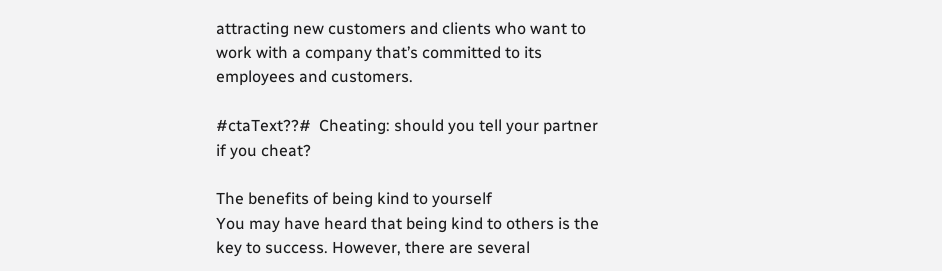attracting new customers and clients who want to work with a company that’s committed to its employees and customers.

#ctaText??#  Cheating: should you tell your partner if you cheat?

The benefits of being kind to yourself
You may have heard that being kind to others is the key to success. However, there are several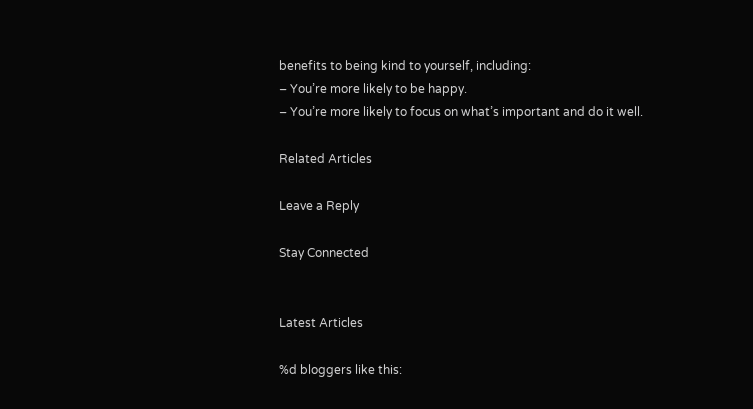benefits to being kind to yourself, including:
– You’re more likely to be happy.
– You’re more likely to focus on what’s important and do it well.

Related Articles

Leave a Reply

Stay Connected


Latest Articles

%d bloggers like this: